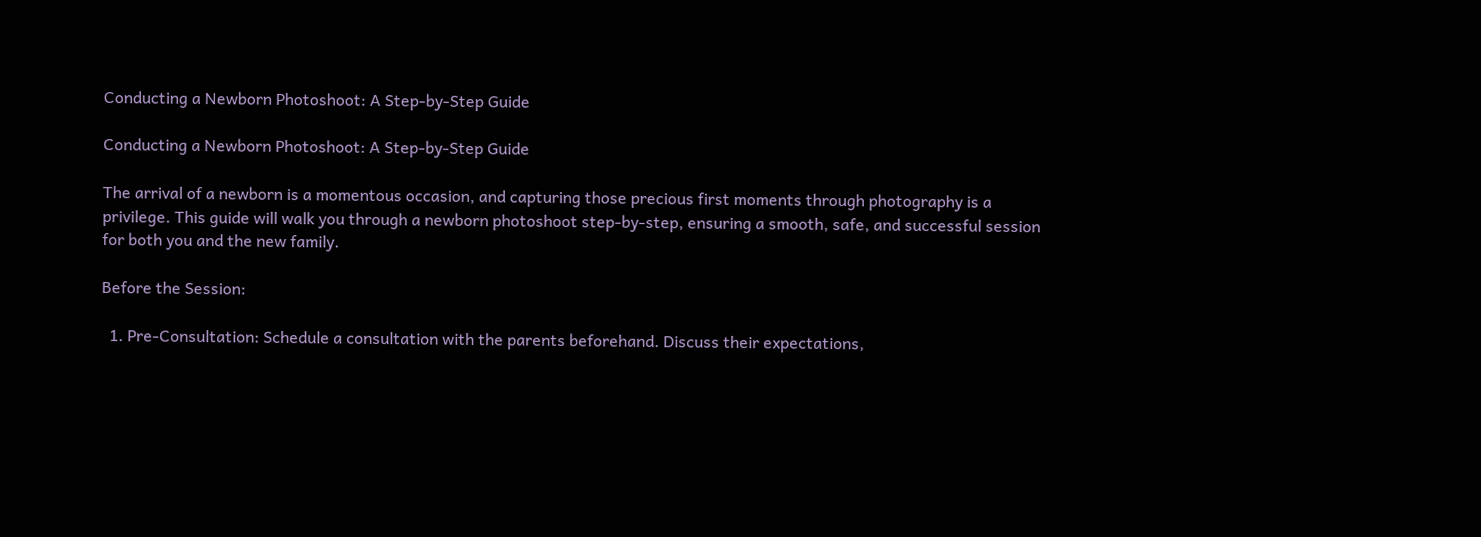Conducting a Newborn Photoshoot: A Step-by-Step Guide

Conducting a Newborn Photoshoot: A Step-by-Step Guide

The arrival of a newborn is a momentous occasion, and capturing those precious first moments through photography is a privilege. This guide will walk you through a newborn photoshoot step-by-step, ensuring a smooth, safe, and successful session for both you and the new family.

Before the Session:

  1. Pre-Consultation: Schedule a consultation with the parents beforehand. Discuss their expectations,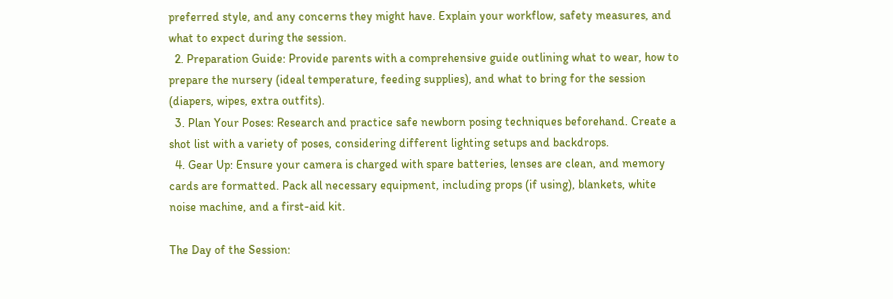preferred style, and any concerns they might have. Explain your workflow, safety measures, and what to expect during the session.
  2. Preparation Guide: Provide parents with a comprehensive guide outlining what to wear, how to prepare the nursery (ideal temperature, feeding supplies), and what to bring for the session (diapers, wipes, extra outfits).
  3. Plan Your Poses: Research and practice safe newborn posing techniques beforehand. Create a shot list with a variety of poses, considering different lighting setups and backdrops.
  4. Gear Up: Ensure your camera is charged with spare batteries, lenses are clean, and memory cards are formatted. Pack all necessary equipment, including props (if using), blankets, white noise machine, and a first-aid kit.

The Day of the Session: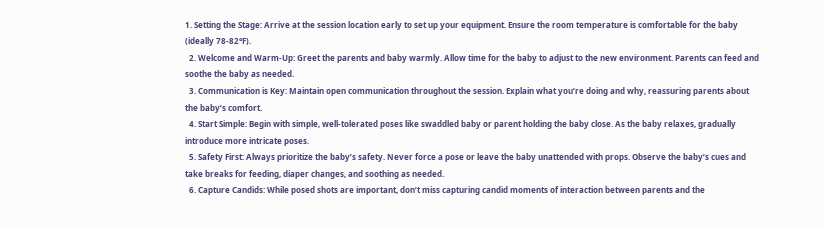1. Setting the Stage: Arrive at the session location early to set up your equipment. Ensure the room temperature is comfortable for the baby (ideally 78-82°F).
  2. Welcome and Warm-Up: Greet the parents and baby warmly. Allow time for the baby to adjust to the new environment. Parents can feed and soothe the baby as needed.
  3. Communication is Key: Maintain open communication throughout the session. Explain what you’re doing and why, reassuring parents about the baby’s comfort.
  4. Start Simple: Begin with simple, well-tolerated poses like swaddled baby or parent holding the baby close. As the baby relaxes, gradually introduce more intricate poses.
  5. Safety First: Always prioritize the baby’s safety. Never force a pose or leave the baby unattended with props. Observe the baby’s cues and take breaks for feeding, diaper changes, and soothing as needed.
  6. Capture Candids: While posed shots are important, don’t miss capturing candid moments of interaction between parents and the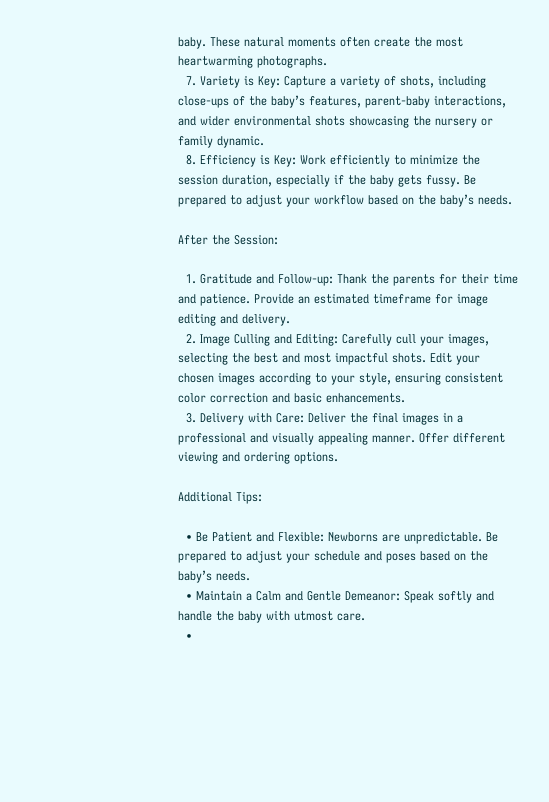baby. These natural moments often create the most heartwarming photographs.
  7. Variety is Key: Capture a variety of shots, including close-ups of the baby’s features, parent-baby interactions, and wider environmental shots showcasing the nursery or family dynamic.
  8. Efficiency is Key: Work efficiently to minimize the session duration, especially if the baby gets fussy. Be prepared to adjust your workflow based on the baby’s needs.

After the Session:

  1. Gratitude and Follow-up: Thank the parents for their time and patience. Provide an estimated timeframe for image editing and delivery.
  2. Image Culling and Editing: Carefully cull your images, selecting the best and most impactful shots. Edit your chosen images according to your style, ensuring consistent color correction and basic enhancements.
  3. Delivery with Care: Deliver the final images in a professional and visually appealing manner. Offer different viewing and ordering options.

Additional Tips:

  • Be Patient and Flexible: Newborns are unpredictable. Be prepared to adjust your schedule and poses based on the baby’s needs.
  • Maintain a Calm and Gentle Demeanor: Speak softly and handle the baby with utmost care.
  •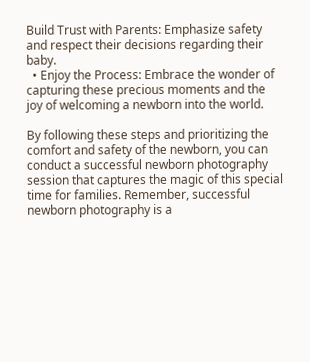Build Trust with Parents: Emphasize safety and respect their decisions regarding their baby.
  • Enjoy the Process: Embrace the wonder of capturing these precious moments and the joy of welcoming a newborn into the world.

By following these steps and prioritizing the comfort and safety of the newborn, you can conduct a successful newborn photography session that captures the magic of this special time for families. Remember, successful newborn photography is a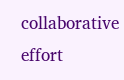collaborative effort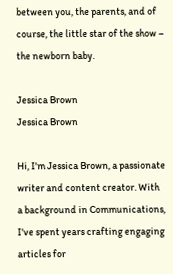between you, the parents, and of course, the little star of the show – the newborn baby.

Jessica Brown
Jessica Brown

Hi, I'm Jessica Brown, a passionate writer and content creator. With a background in Communications, I've spent years crafting engaging articles for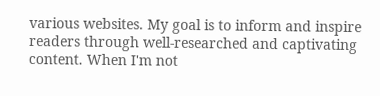various websites. My goal is to inform and inspire readers through well-researched and captivating content. When I'm not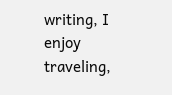writing, I enjoy traveling,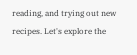reading, and trying out new recipes. Let's explore the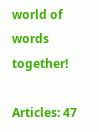world of words together!

Articles: 47